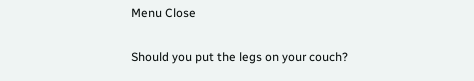Menu Close

Should you put the legs on your couch?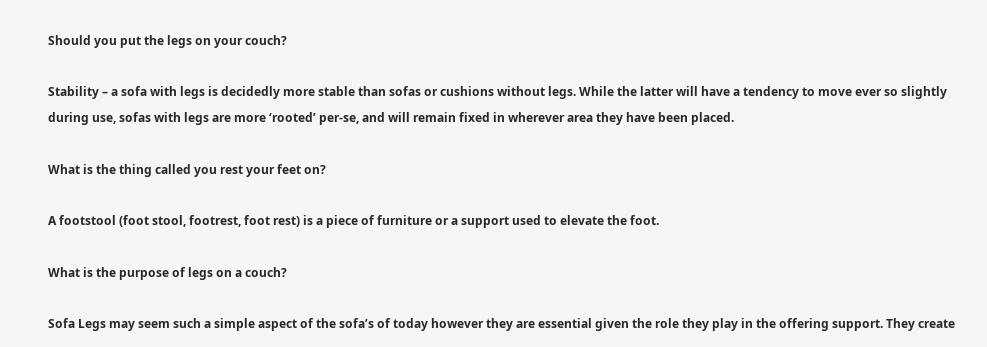Should you put the legs on your couch?

Stability – a sofa with legs is decidedly more stable than sofas or cushions without legs. While the latter will have a tendency to move ever so slightly during use, sofas with legs are more ‘rooted’ per-se, and will remain fixed in wherever area they have been placed.

What is the thing called you rest your feet on?

A footstool (foot stool, footrest, foot rest) is a piece of furniture or a support used to elevate the foot.

What is the purpose of legs on a couch?

Sofa Legs may seem such a simple aspect of the sofa’s of today however they are essential given the role they play in the offering support. They create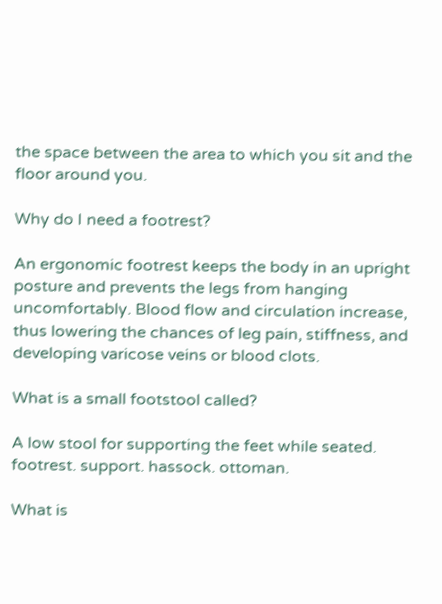the space between the area to which you sit and the floor around you.

Why do I need a footrest?

An ergonomic footrest keeps the body in an upright posture and prevents the legs from hanging uncomfortably. Blood flow and circulation increase, thus lowering the chances of leg pain, stiffness, and developing varicose veins or blood clots.

What is a small footstool called?

A low stool for supporting the feet while seated. footrest. support. hassock. ottoman.

What is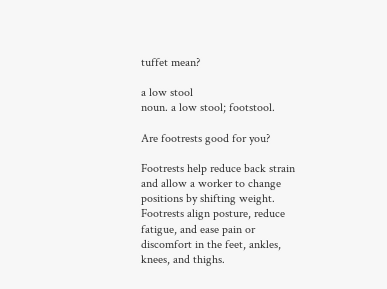tuffet mean?

a low stool
noun. a low stool; footstool.

Are footrests good for you?

Footrests help reduce back strain and allow a worker to change positions by shifting weight. Footrests align posture, reduce fatigue, and ease pain or discomfort in the feet, ankles, knees, and thighs.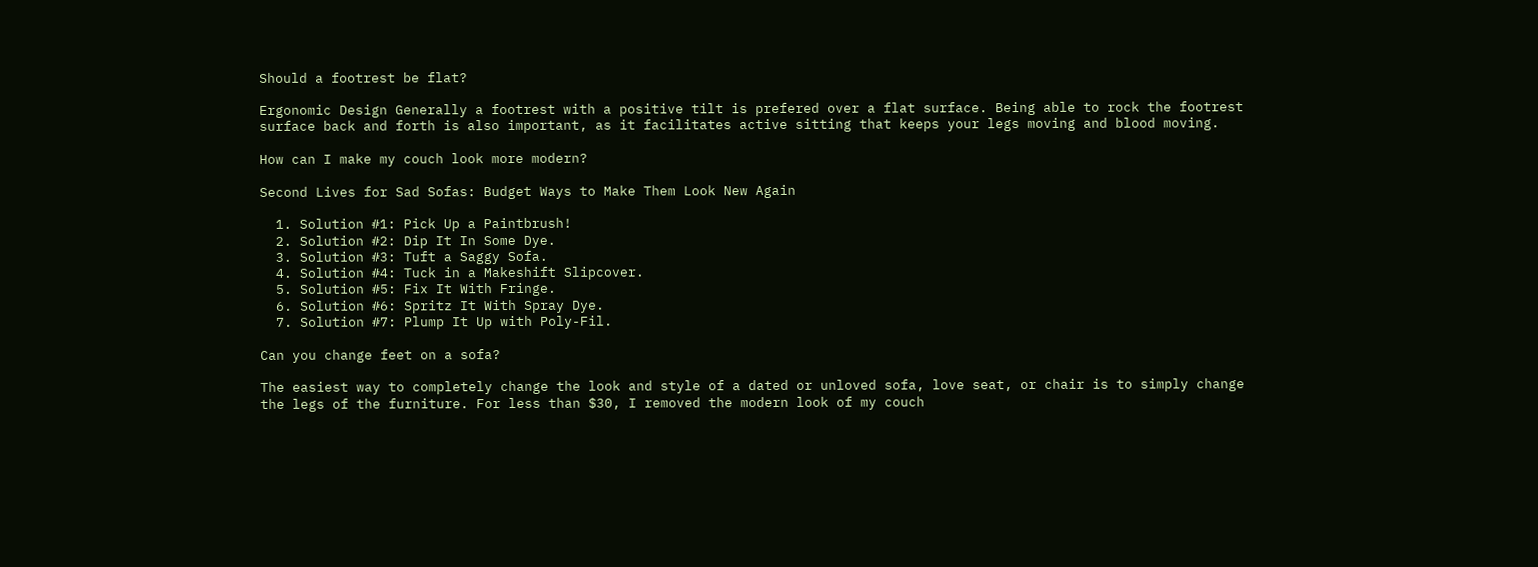Should a footrest be flat?

Ergonomic Design Generally a footrest with a positive tilt is prefered over a flat surface. Being able to rock the footrest surface back and forth is also important, as it facilitates active sitting that keeps your legs moving and blood moving.

How can I make my couch look more modern?

Second Lives for Sad Sofas: Budget Ways to Make Them Look New Again

  1. Solution #1: Pick Up a Paintbrush!
  2. Solution #2: Dip It In Some Dye.
  3. Solution #3: Tuft a Saggy Sofa.
  4. Solution #4: Tuck in a Makeshift Slipcover.
  5. Solution #5: Fix It With Fringe.
  6. Solution #6: Spritz It With Spray Dye.
  7. Solution #7: Plump It Up with Poly-Fil.

Can you change feet on a sofa?

The easiest way to completely change the look and style of a dated or unloved sofa, love seat, or chair is to simply change the legs of the furniture. For less than $30, I removed the modern look of my couch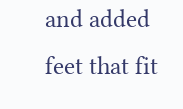and added feet that fit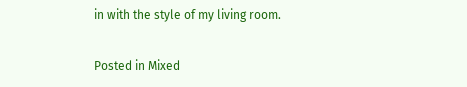in with the style of my living room.

Posted in Mixed